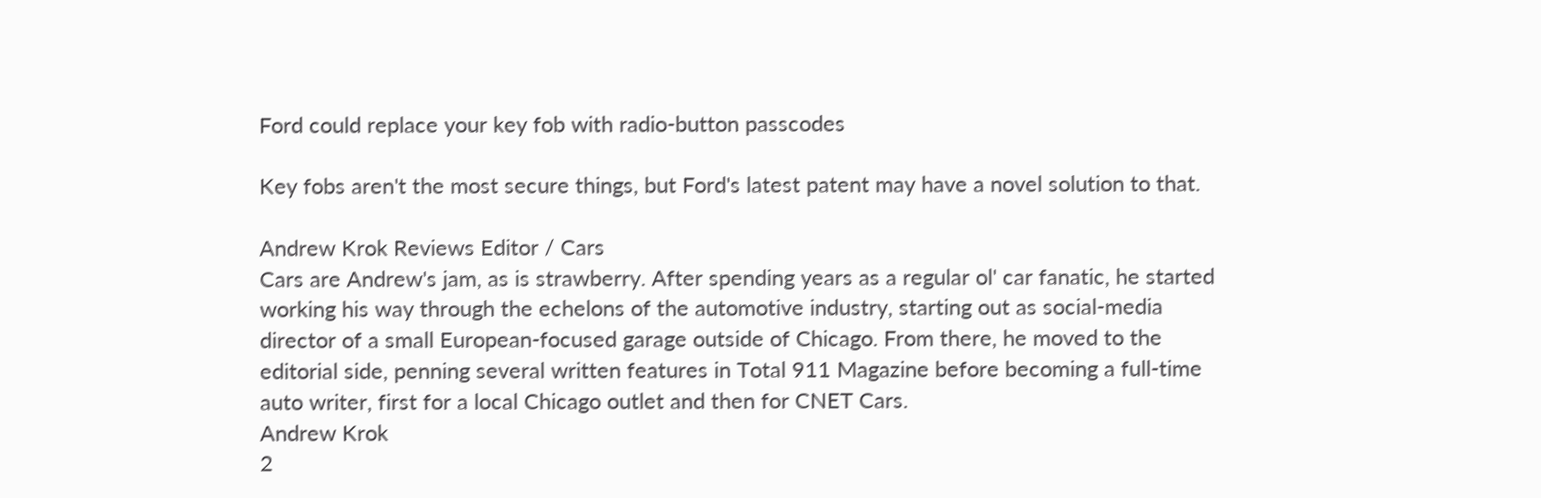Ford could replace your key fob with radio-button passcodes

Key fobs aren't the most secure things, but Ford's latest patent may have a novel solution to that.

Andrew Krok Reviews Editor / Cars
Cars are Andrew's jam, as is strawberry. After spending years as a regular ol' car fanatic, he started working his way through the echelons of the automotive industry, starting out as social-media director of a small European-focused garage outside of Chicago. From there, he moved to the editorial side, penning several written features in Total 911 Magazine before becoming a full-time auto writer, first for a local Chicago outlet and then for CNET Cars.
Andrew Krok
2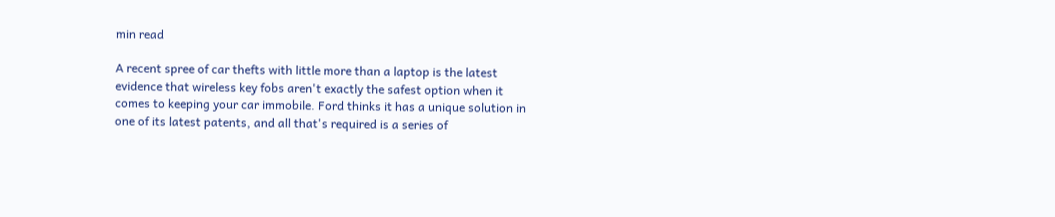min read

A recent spree of car thefts with little more than a laptop is the latest evidence that wireless key fobs aren't exactly the safest option when it comes to keeping your car immobile. Ford thinks it has a unique solution in one of its latest patents, and all that's required is a series of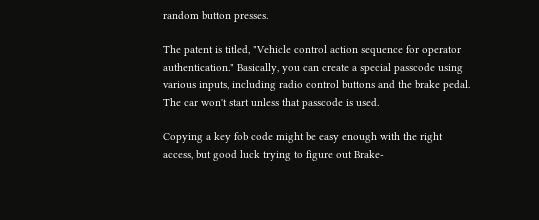random button presses.

The patent is titled, "Vehicle control action sequence for operator authentication." Basically, you can create a special passcode using various inputs, including radio control buttons and the brake pedal. The car won't start unless that passcode is used.

Copying a key fob code might be easy enough with the right access, but good luck trying to figure out Brake-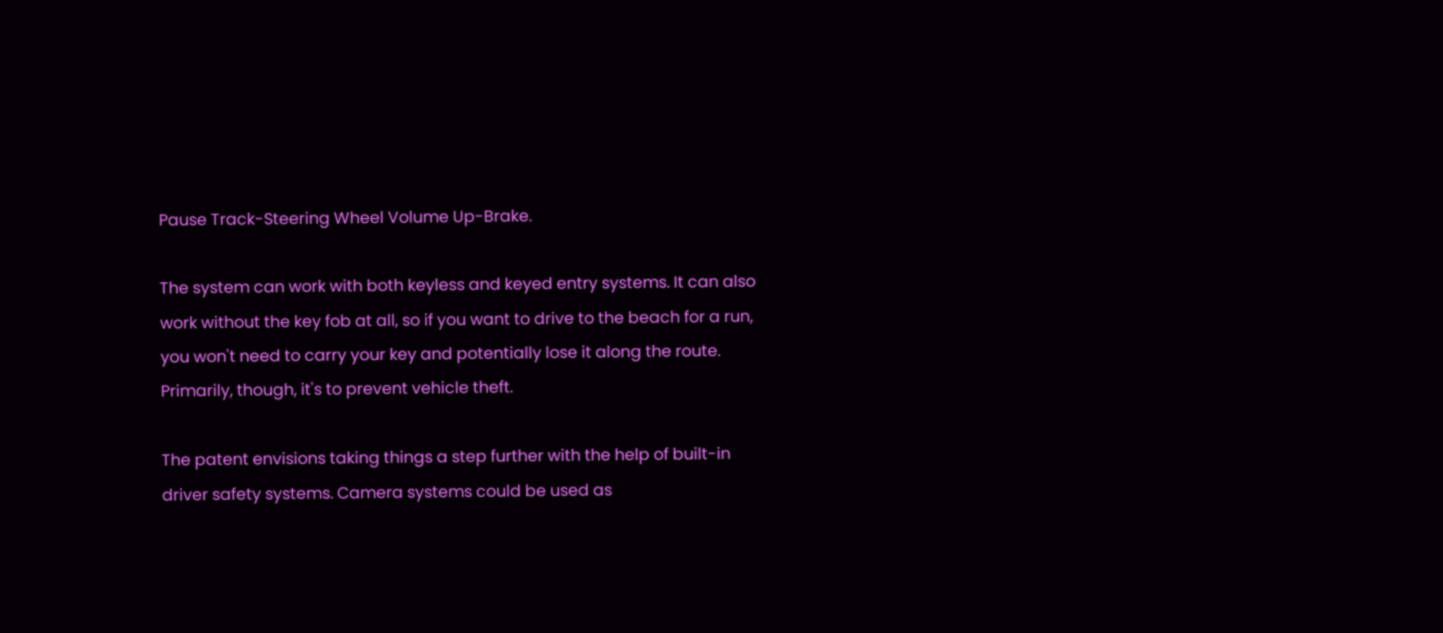Pause Track-Steering Wheel Volume Up-Brake.

The system can work with both keyless and keyed entry systems. It can also work without the key fob at all, so if you want to drive to the beach for a run, you won't need to carry your key and potentially lose it along the route. Primarily, though, it's to prevent vehicle theft.

The patent envisions taking things a step further with the help of built-in driver safety systems. Camera systems could be used as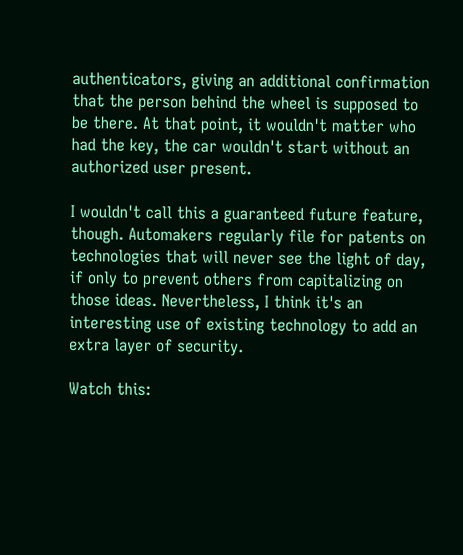authenticators, giving an additional confirmation that the person behind the wheel is supposed to be there. At that point, it wouldn't matter who had the key, the car wouldn't start without an authorized user present.

I wouldn't call this a guaranteed future feature, though. Automakers regularly file for patents on technologies that will never see the light of day, if only to prevent others from capitalizing on those ideas. Nevertheless, I think it's an interesting use of existing technology to add an extra layer of security.

Watch this: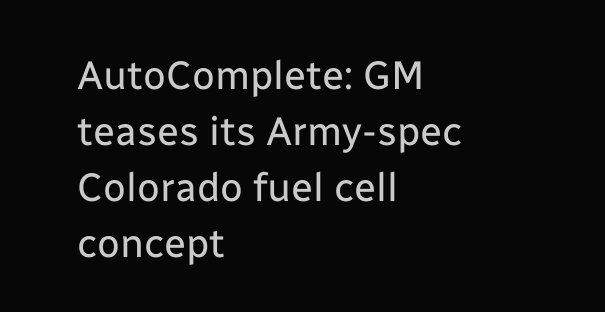AutoComplete: GM teases its Army-spec Colorado fuel cell concept